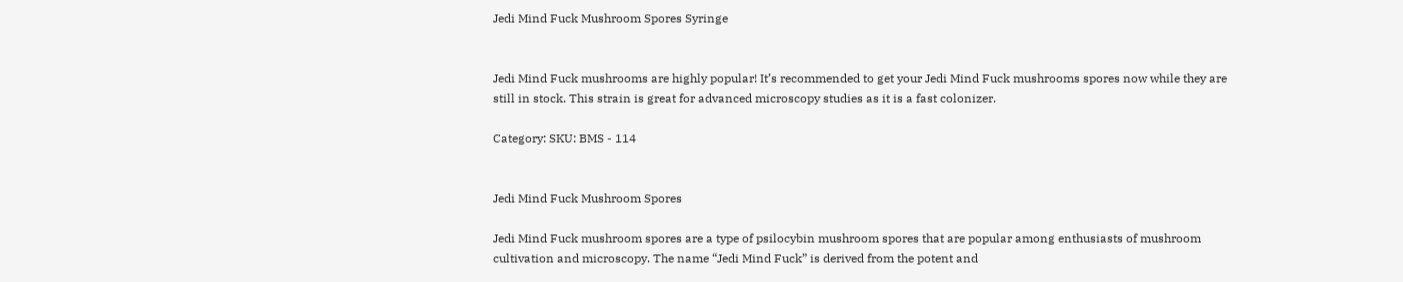Jedi Mind Fuck Mushroom Spores Syringe


Jedi Mind Fuck mushrooms are highly popular! It’s recommended to get your Jedi Mind Fuck mushrooms spores now while they are still in stock. This strain is great for advanced microscopy studies as it is a fast colonizer.

Category: SKU: BMS - 114


Jedi Mind Fuck Mushroom Spores

Jedi Mind Fuck mushroom spores are a type of psilocybin mushroom spores that are popular among enthusiasts of mushroom cultivation and microscopy. The name “Jedi Mind Fuck” is derived from the potent and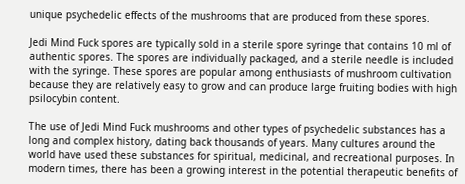unique psychedelic effects of the mushrooms that are produced from these spores.

Jedi Mind Fuck spores are typically sold in a sterile spore syringe that contains 10 ml of authentic spores. The spores are individually packaged, and a sterile needle is included with the syringe. These spores are popular among enthusiasts of mushroom cultivation because they are relatively easy to grow and can produce large fruiting bodies with high psilocybin content.

The use of Jedi Mind Fuck mushrooms and other types of psychedelic substances has a long and complex history, dating back thousands of years. Many cultures around the world have used these substances for spiritual, medicinal, and recreational purposes. In modern times, there has been a growing interest in the potential therapeutic benefits of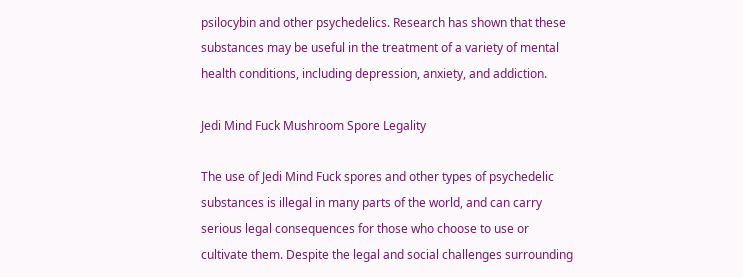psilocybin and other psychedelics. Research has shown that these substances may be useful in the treatment of a variety of mental health conditions, including depression, anxiety, and addiction.

Jedi Mind Fuck Mushroom Spore Legality

The use of Jedi Mind Fuck spores and other types of psychedelic substances is illegal in many parts of the world, and can carry serious legal consequences for those who choose to use or cultivate them. Despite the legal and social challenges surrounding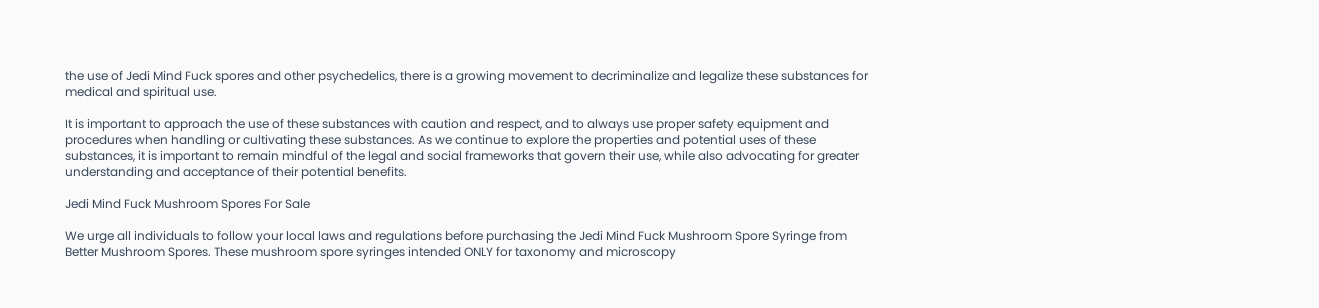the use of Jedi Mind Fuck spores and other psychedelics, there is a growing movement to decriminalize and legalize these substances for medical and spiritual use.

It is important to approach the use of these substances with caution and respect, and to always use proper safety equipment and procedures when handling or cultivating these substances. As we continue to explore the properties and potential uses of these substances, it is important to remain mindful of the legal and social frameworks that govern their use, while also advocating for greater understanding and acceptance of their potential benefits.

Jedi Mind Fuck Mushroom Spores For Sale

We urge all individuals to follow your local laws and regulations before purchasing the Jedi Mind Fuck Mushroom Spore Syringe from Better Mushroom Spores. These mushroom spore syringes intended ONLY for taxonomy and microscopy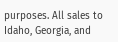purposes. All sales to Idaho, Georgia, and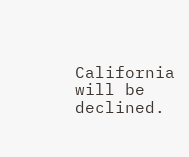California will be declined.